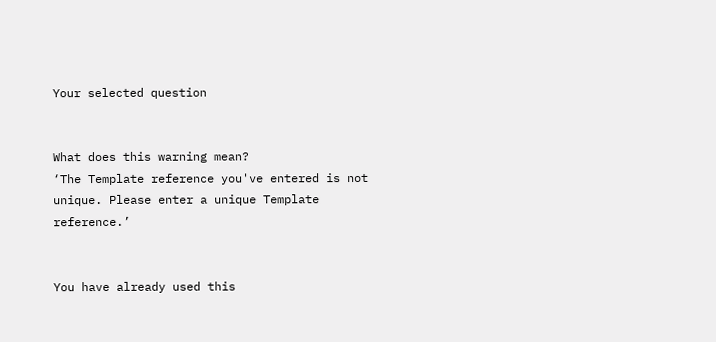Your selected question


What does this warning mean?
‘The Template reference you've entered is not unique. Please enter a unique Template reference.’


You have already used this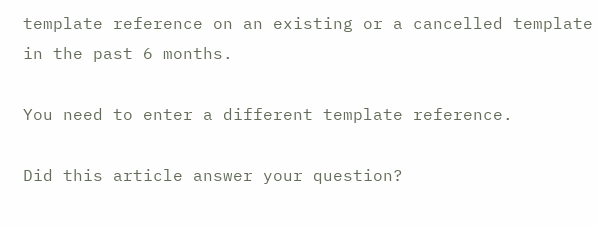template reference on an existing or a cancelled template in the past 6 months.

You need to enter a different template reference.

Did this article answer your question?